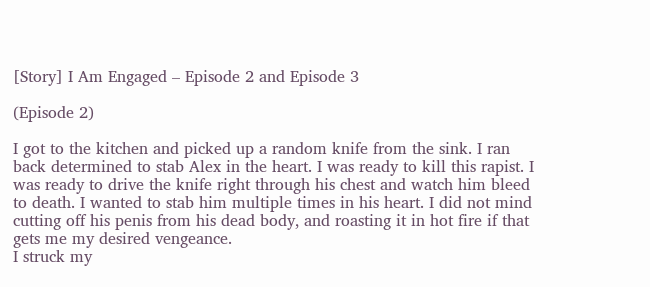[Story] I Am Engaged – Episode 2 and Episode 3

(Episode 2)

I got to the kitchen and picked up a random knife from the sink. I ran back determined to stab Alex in the heart. I was ready to kill this rapist. I was ready to drive the knife right through his chest and watch him bleed to death. I wanted to stab him multiple times in his heart. I did not mind cutting off his penis from his dead body, and roasting it in hot fire if that gets me my desired vengeance.
I struck my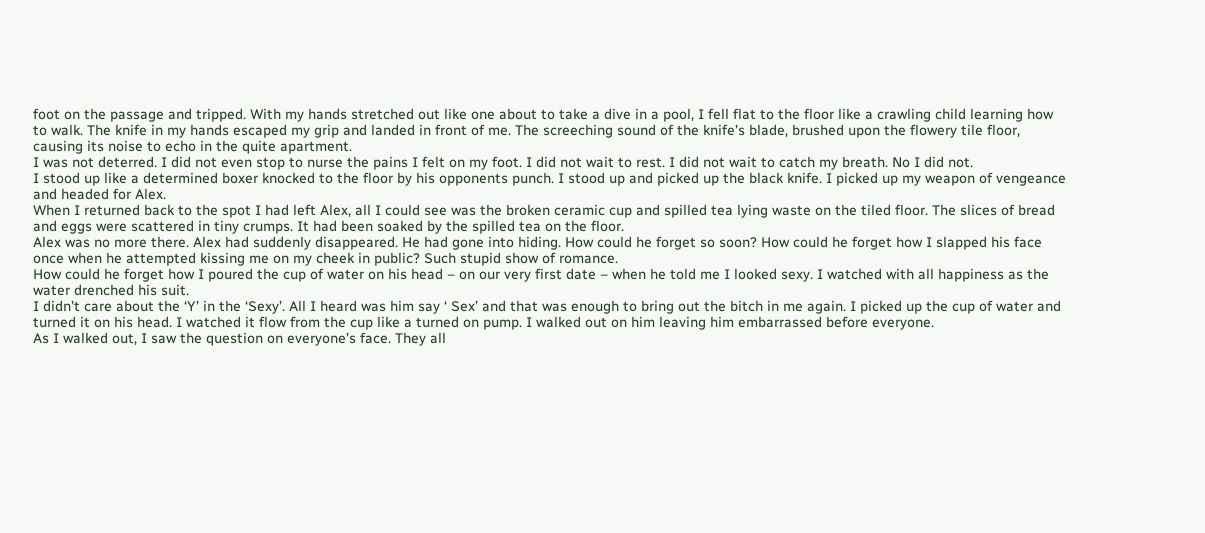foot on the passage and tripped. With my hands stretched out like one about to take a dive in a pool, I fell flat to the floor like a crawling child learning how to walk. The knife in my hands escaped my grip and landed in front of me. The screeching sound of the knife’s blade, brushed upon the flowery tile floor, causing its noise to echo in the quite apartment.
I was not deterred. I did not even stop to nurse the pains I felt on my foot. I did not wait to rest. I did not wait to catch my breath. No I did not.
I stood up like a determined boxer knocked to the floor by his opponents punch. I stood up and picked up the black knife. I picked up my weapon of vengeance and headed for Alex.
When I returned back to the spot I had left Alex, all I could see was the broken ceramic cup and spilled tea lying waste on the tiled floor. The slices of bread and eggs were scattered in tiny crumps. It had been soaked by the spilled tea on the floor.
Alex was no more there. Alex had suddenly disappeared. He had gone into hiding. How could he forget so soon? How could he forget how I slapped his face once when he attempted kissing me on my cheek in public? Such stupid show of romance.
How could he forget how I poured the cup of water on his head – on our very first date – when he told me I looked sexy. I watched with all happiness as the water drenched his suit.
I didn’t care about the ‘Y’ in the ‘Sexy’. All I heard was him say ‘ Sex’ and that was enough to bring out the bitch in me again. I picked up the cup of water and turned it on his head. I watched it flow from the cup like a turned on pump. I walked out on him leaving him embarrassed before everyone.
As I walked out, I saw the question on everyone’s face. They all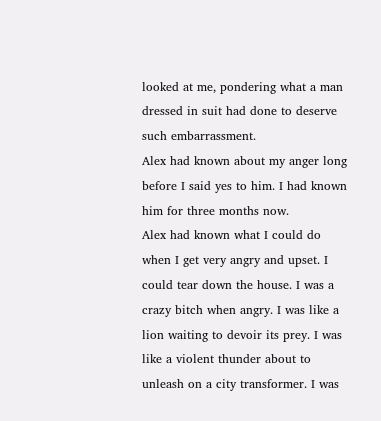looked at me, pondering what a man dressed in suit had done to deserve such embarrassment.
Alex had known about my anger long before I said yes to him. I had known him for three months now.
Alex had known what I could do when I get very angry and upset. I could tear down the house. I was a crazy bitch when angry. I was like a lion waiting to devoir its prey. I was like a violent thunder about to unleash on a city transformer. I was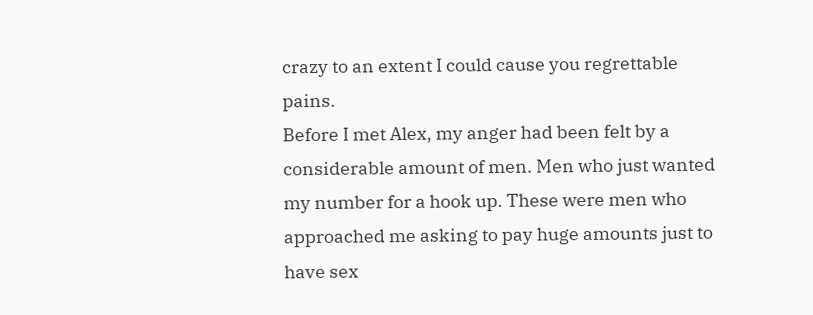crazy to an extent I could cause you regrettable pains.
Before I met Alex, my anger had been felt by a considerable amount of men. Men who just wanted my number for a hook up. These were men who approached me asking to pay huge amounts just to have sex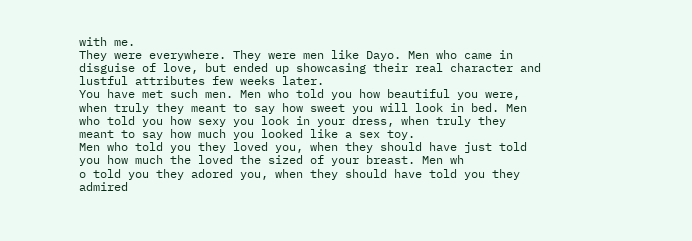with me.
They were everywhere. They were men like Dayo. Men who came in disguise of love, but ended up showcasing their real character and lustful attributes few weeks later.
You have met such men. Men who told you how beautiful you were, when truly they meant to say how sweet you will look in bed. Men who told you how sexy you look in your dress, when truly they meant to say how much you looked like a sex toy.
Men who told you they loved you, when they should have just told you how much the loved the sized of your breast. Men wh
o told you they adored you, when they should have told you they admired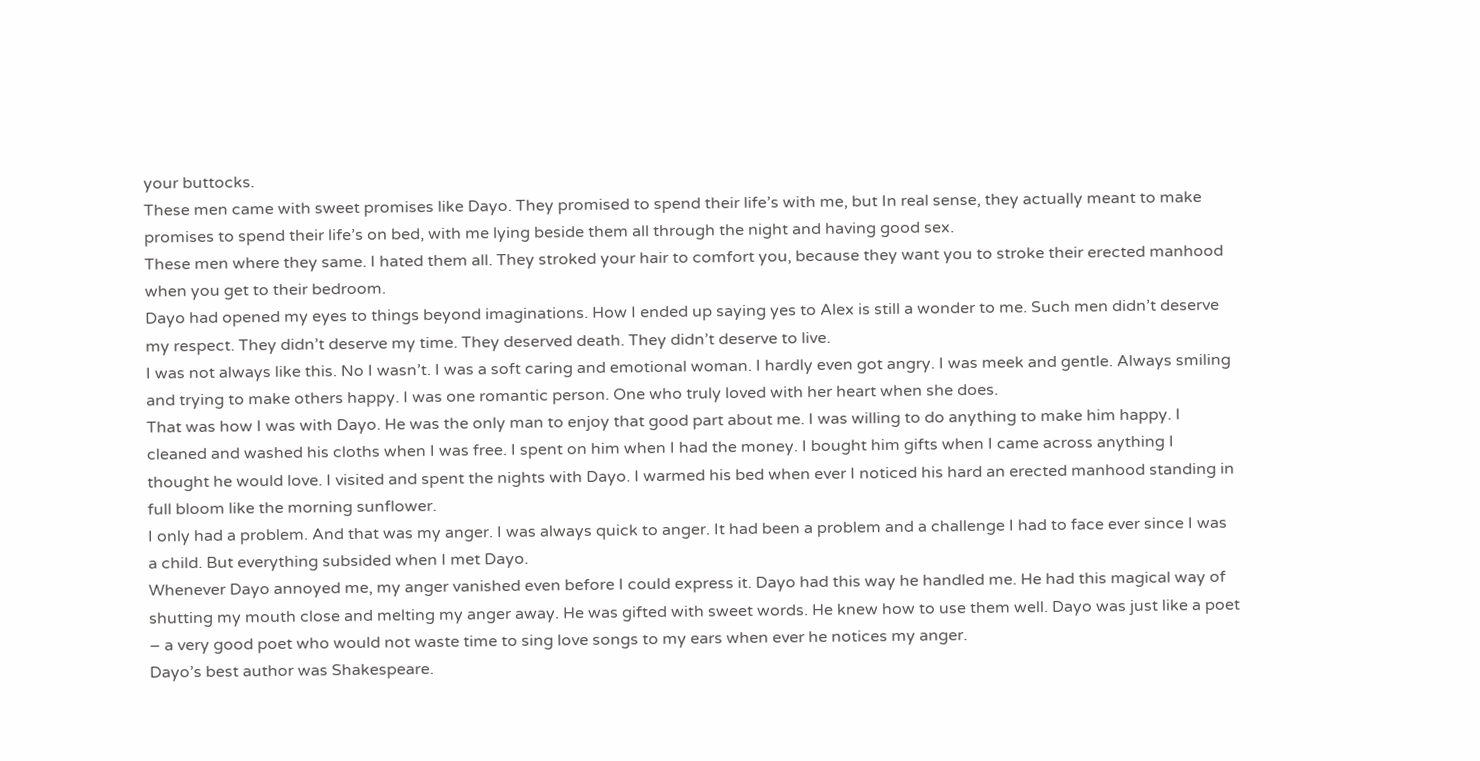your buttocks.
These men came with sweet promises like Dayo. They promised to spend their life’s with me, but In real sense, they actually meant to make promises to spend their life’s on bed, with me lying beside them all through the night and having good sex.
These men where they same. I hated them all. They stroked your hair to comfort you, because they want you to stroke their erected manhood when you get to their bedroom.
Dayo had opened my eyes to things beyond imaginations. How I ended up saying yes to Alex is still a wonder to me. Such men didn’t deserve my respect. They didn’t deserve my time. They deserved death. They didn’t deserve to live.
I was not always like this. No I wasn’t. I was a soft caring and emotional woman. I hardly even got angry. I was meek and gentle. Always smiling and trying to make others happy. I was one romantic person. One who truly loved with her heart when she does.
That was how I was with Dayo. He was the only man to enjoy that good part about me. I was willing to do anything to make him happy. I cleaned and washed his cloths when I was free. I spent on him when I had the money. I bought him gifts when I came across anything I thought he would love. I visited and spent the nights with Dayo. I warmed his bed when ever I noticed his hard an erected manhood standing in full bloom like the morning sunflower.
I only had a problem. And that was my anger. I was always quick to anger. It had been a problem and a challenge I had to face ever since I was a child. But everything subsided when I met Dayo.
Whenever Dayo annoyed me, my anger vanished even before I could express it. Dayo had this way he handled me. He had this magical way of shutting my mouth close and melting my anger away. He was gifted with sweet words. He knew how to use them well. Dayo was just like a poet – a very good poet who would not waste time to sing love songs to my ears when ever he notices my anger.
Dayo’s best author was Shakespeare.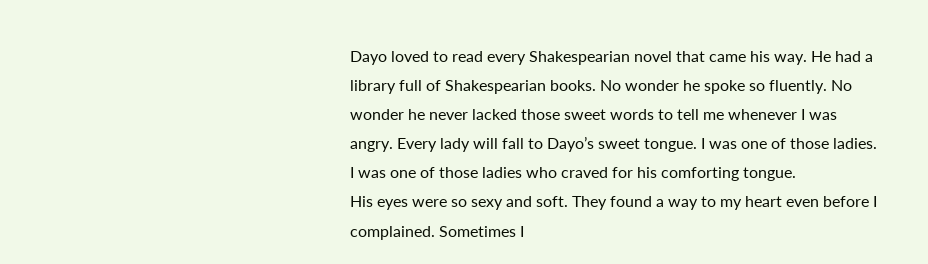Dayo loved to read every Shakespearian novel that came his way. He had a library full of Shakespearian books. No wonder he spoke so fluently. No wonder he never lacked those sweet words to tell me whenever I was angry. Every lady will fall to Dayo’s sweet tongue. I was one of those ladies. I was one of those ladies who craved for his comforting tongue.
His eyes were so sexy and soft. They found a way to my heart even before I complained. Sometimes I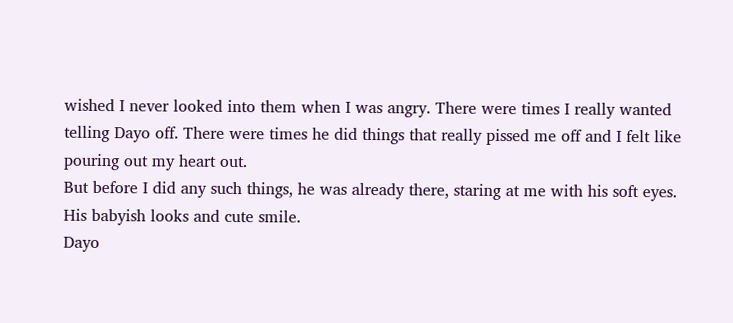wished I never looked into them when I was angry. There were times I really wanted telling Dayo off. There were times he did things that really pissed me off and I felt like pouring out my heart out.
But before I did any such things, he was already there, staring at me with his soft eyes. His babyish looks and cute smile.
Dayo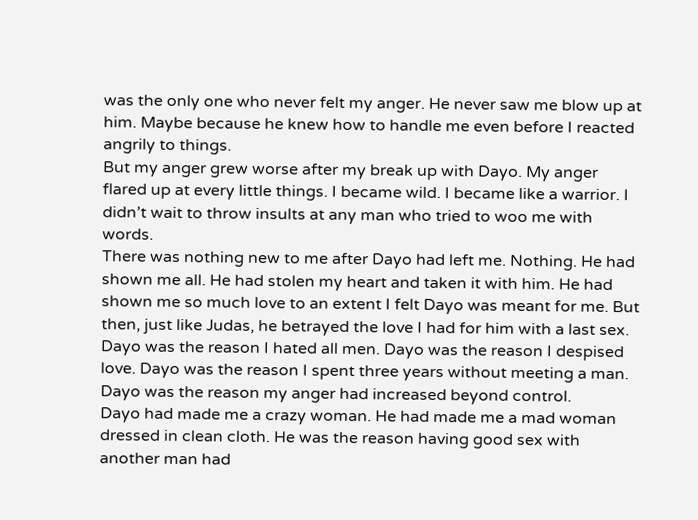was the only one who never felt my anger. He never saw me blow up at him. Maybe because he knew how to handle me even before I reacted angrily to things.
But my anger grew worse after my break up with Dayo. My anger flared up at every little things. I became wild. I became like a warrior. I didn’t wait to throw insults at any man who tried to woo me with words.
There was nothing new to me after Dayo had left me. Nothing. He had shown me all. He had stolen my heart and taken it with him. He had shown me so much love to an extent I felt Dayo was meant for me. But then, just like Judas, he betrayed the love I had for him with a last sex.
Dayo was the reason I hated all men. Dayo was the reason I despised love. Dayo was the reason I spent three years without meeting a man. Dayo was the reason my anger had increased beyond control.
Dayo had made me a crazy woman. He had made me a mad woman dressed in clean cloth. He was the reason having good sex with another man had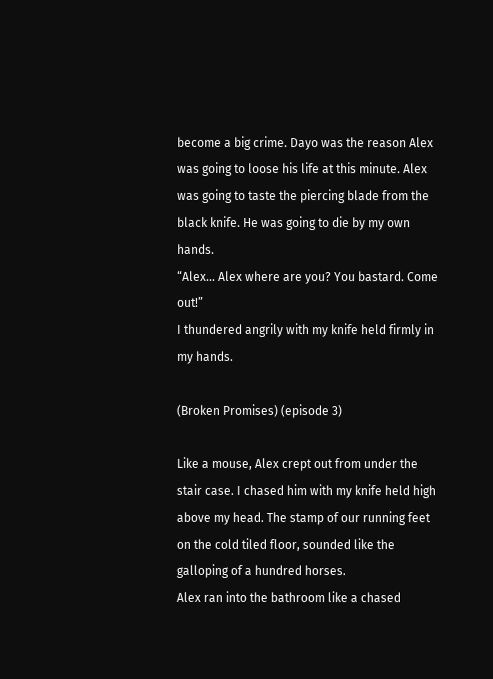become a big crime. Dayo was the reason Alex was going to loose his life at this minute. Alex was going to taste the piercing blade from the black knife. He was going to die by my own hands.
“Alex… Alex where are you? You bastard. Come out!”
I thundered angrily with my knife held firmly in my hands.

(Broken Promises) (episode 3)

Like a mouse, Alex crept out from under the stair case. I chased him with my knife held high above my head. The stamp of our running feet on the cold tiled floor, sounded like the galloping of a hundred horses.
Alex ran into the bathroom like a chased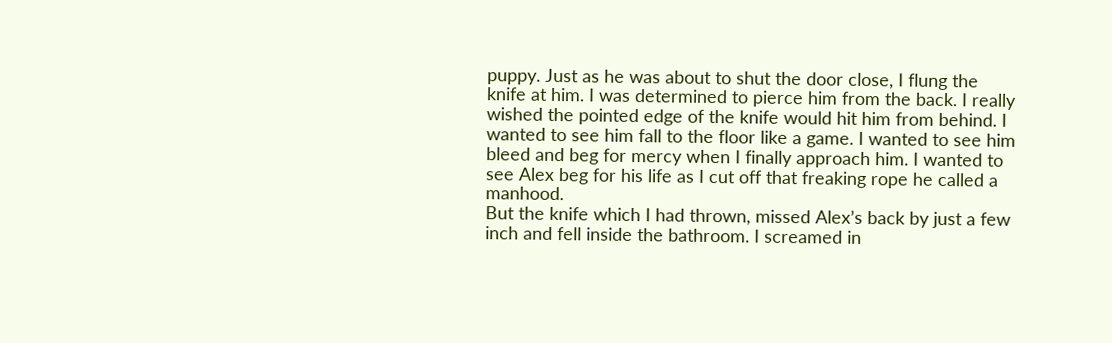puppy. Just as he was about to shut the door close, I flung the knife at him. I was determined to pierce him from the back. I really wished the pointed edge of the knife would hit him from behind. I wanted to see him fall to the floor like a game. I wanted to see him bleed and beg for mercy when I finally approach him. I wanted to see Alex beg for his life as I cut off that freaking rope he called a manhood.
But the knife which I had thrown, missed Alex’s back by just a few inch and fell inside the bathroom. I screamed in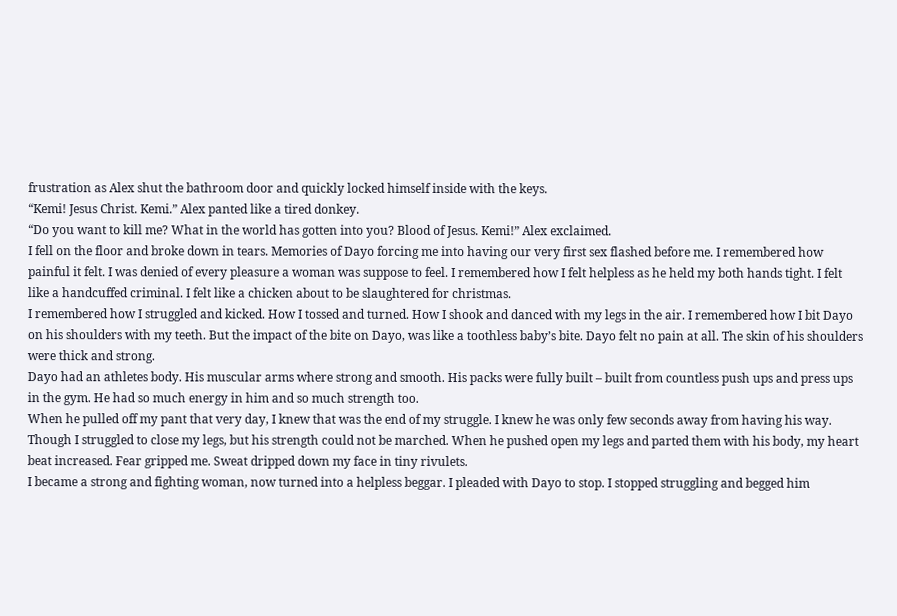frustration as Alex shut the bathroom door and quickly locked himself inside with the keys.
“Kemi! Jesus Christ. Kemi.” Alex panted like a tired donkey.
“Do you want to kill me? What in the world has gotten into you? Blood of Jesus. Kemi!” Alex exclaimed.
I fell on the floor and broke down in tears. Memories of Dayo forcing me into having our very first sex flashed before me. I remembered how painful it felt. I was denied of every pleasure a woman was suppose to feel. I remembered how I felt helpless as he held my both hands tight. I felt like a handcuffed criminal. I felt like a chicken about to be slaughtered for christmas.
I remembered how I struggled and kicked. How I tossed and turned. How I shook and danced with my legs in the air. I remembered how I bit Dayo on his shoulders with my teeth. But the impact of the bite on Dayo, was like a toothless baby’s bite. Dayo felt no pain at all. The skin of his shoulders were thick and strong.
Dayo had an athletes body. His muscular arms where strong and smooth. His packs were fully built – built from countless push ups and press ups in the gym. He had so much energy in him and so much strength too.
When he pulled off my pant that very day, I knew that was the end of my struggle. I knew he was only few seconds away from having his way. Though I struggled to close my legs, but his strength could not be marched. When he pushed open my legs and parted them with his body, my heart beat increased. Fear gripped me. Sweat dripped down my face in tiny rivulets.
I became a strong and fighting woman, now turned into a helpless beggar. I pleaded with Dayo to stop. I stopped struggling and begged him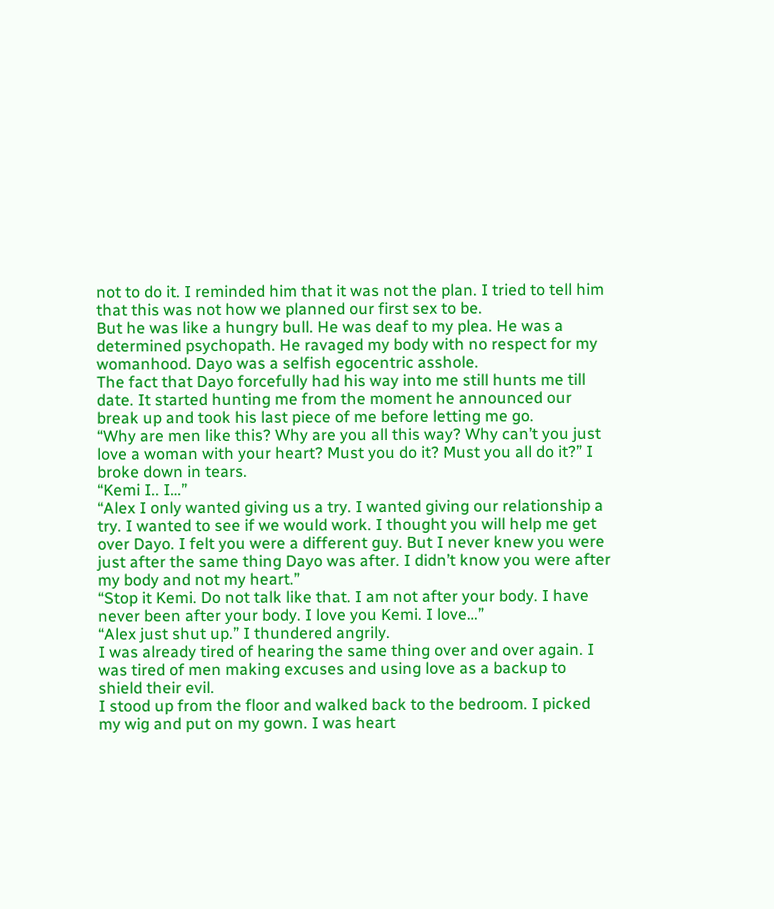not to do it. I reminded him that it was not the plan. I tried to tell him that this was not how we planned our first sex to be.
But he was like a hungry bull. He was deaf to my plea. He was a determined psychopath. He ravaged my body with no respect for my womanhood. Dayo was a selfish egocentric asshole.
The fact that Dayo forcefully had his way into me still hunts me till date. It started hunting me from the moment he announced our break up and took his last piece of me before letting me go.
“Why are men like this? Why are you all this way? Why can’t you just love a woman with your heart? Must you do it? Must you all do it?” I broke down in tears.
“Kemi I.. I…”
“Alex I only wanted giving us a try. I wanted giving our relationship a try. I wanted to see if we would work. I thought you will help me get over Dayo. I felt you were a different guy. But I never knew you were just after the same thing Dayo was after. I didn’t know you were after my body and not my heart.”
“Stop it Kemi. Do not talk like that. I am not after your body. I have never been after your body. I love you Kemi. I love…”
“Alex just shut up.” I thundered angrily.
I was already tired of hearing the same thing over and over again. I was tired of men making excuses and using love as a backup to shield their evil.
I stood up from the floor and walked back to the bedroom. I picked my wig and put on my gown. I was heart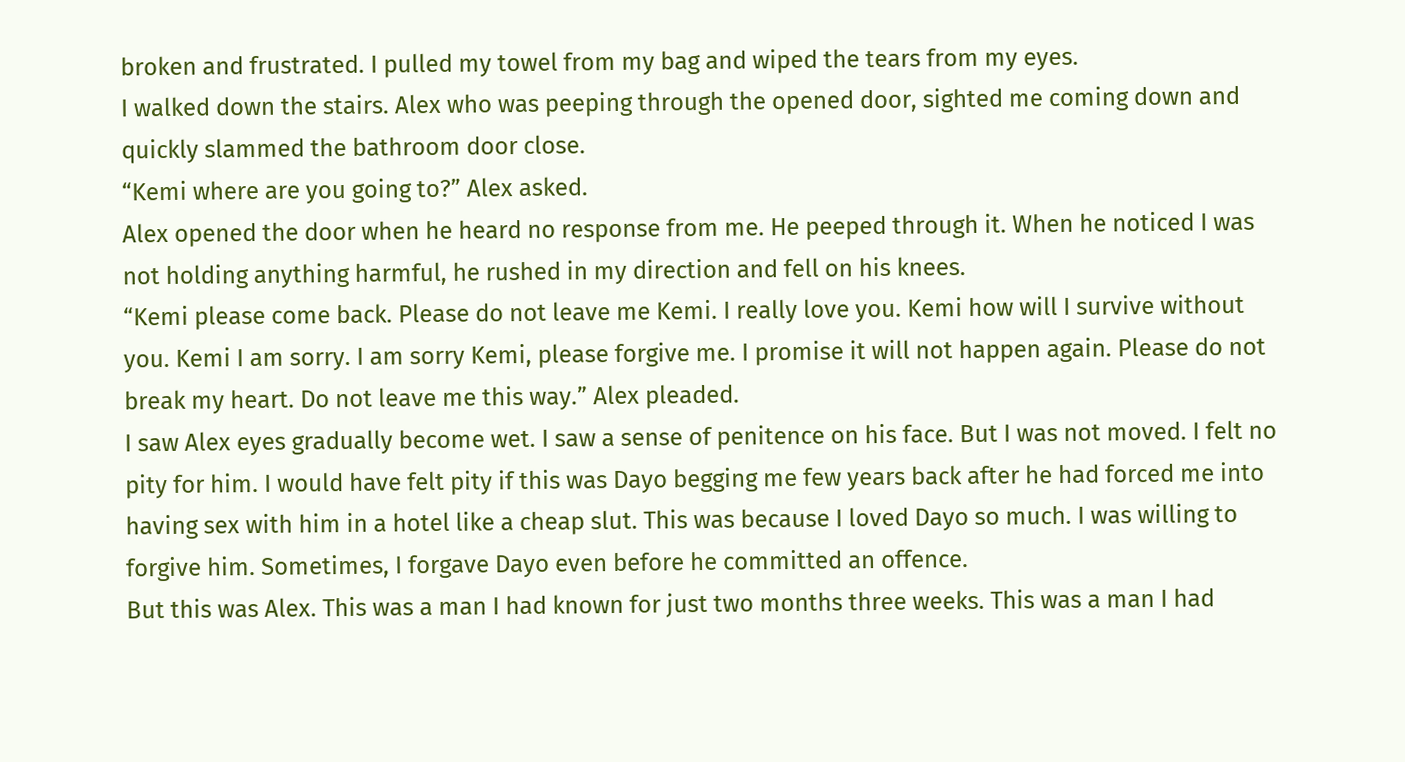broken and frustrated. I pulled my towel from my bag and wiped the tears from my eyes.
I walked down the stairs. Alex who was peeping through the opened door, sighted me coming down and quickly slammed the bathroom door close.
“Kemi where are you going to?” Alex asked.
Alex opened the door when he heard no response from me. He peeped through it. When he noticed I was not holding anything harmful, he rushed in my direction and fell on his knees.
“Kemi please come back. Please do not leave me Kemi. I really love you. Kemi how will I survive without you. Kemi I am sorry. I am sorry Kemi, please forgive me. I promise it will not happen again. Please do not break my heart. Do not leave me this way.” Alex pleaded.
I saw Alex eyes gradually become wet. I saw a sense of penitence on his face. But I was not moved. I felt no pity for him. I would have felt pity if this was Dayo begging me few years back after he had forced me into having sex with him in a hotel like a cheap slut. This was because I loved Dayo so much. I was willing to forgive him. Sometimes, I forgave Dayo even before he committed an offence.
But this was Alex. This was a man I had known for just two months three weeks. This was a man I had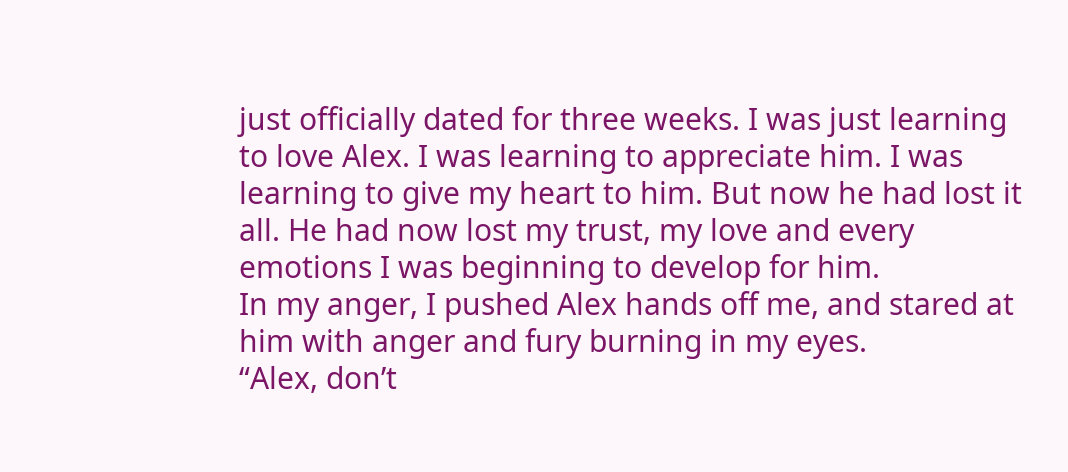just officially dated for three weeks. I was just learning to love Alex. I was learning to appreciate him. I was learning to give my heart to him. But now he had lost it all. He had now lost my trust, my love and every emotions I was beginning to develop for him.
In my anger, I pushed Alex hands off me, and stared at him with anger and fury burning in my eyes.
“Alex, don’t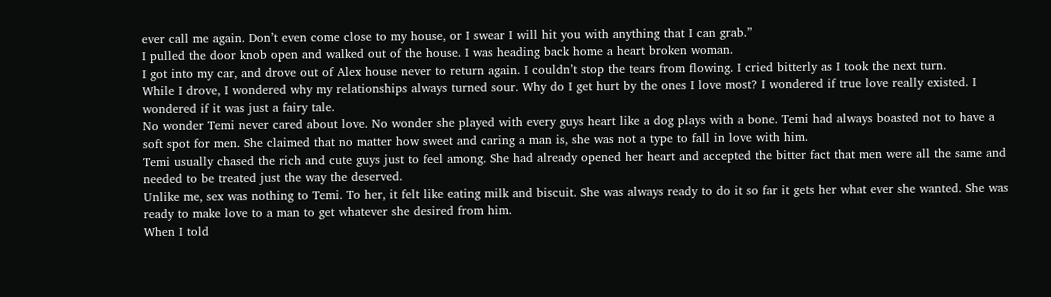ever call me again. Don’t even come close to my house, or I swear I will hit you with anything that I can grab.”
I pulled the door knob open and walked out of the house. I was heading back home a heart broken woman.
I got into my car, and drove out of Alex house never to return again. I couldn’t stop the tears from flowing. I cried bitterly as I took the next turn.
While I drove, I wondered why my relationships always turned sour. Why do I get hurt by the ones I love most? I wondered if true love really existed. I wondered if it was just a fairy tale.
No wonder Temi never cared about love. No wonder she played with every guys heart like a dog plays with a bone. Temi had always boasted not to have a soft spot for men. She claimed that no matter how sweet and caring a man is, she was not a type to fall in love with him.
Temi usually chased the rich and cute guys just to feel among. She had already opened her heart and accepted the bitter fact that men were all the same and needed to be treated just the way the deserved.
Unlike me, sex was nothing to Temi. To her, it felt like eating milk and biscuit. She was always ready to do it so far it gets her what ever she wanted. She was ready to make love to a man to get whatever she desired from him.
When I told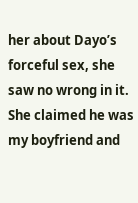her about Dayo’s forceful sex, she saw no wrong in it. She claimed he was my boyfriend and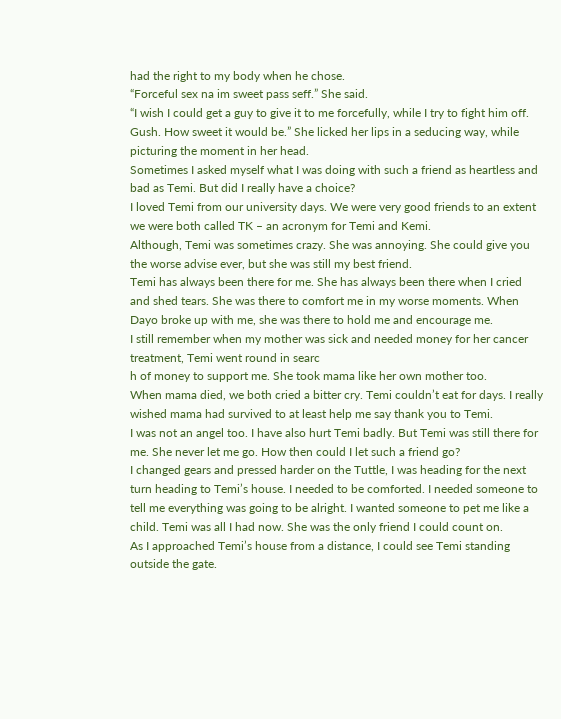had the right to my body when he chose.
“Forceful sex na im sweet pass seff.” She said.
“I wish I could get a guy to give it to me forcefully, while I try to fight him off. Gush. How sweet it would be.” She licked her lips in a seducing way, while picturing the moment in her head.
Sometimes I asked myself what I was doing with such a friend as heartless and bad as Temi. But did I really have a choice?
I loved Temi from our university days. We were very good friends to an extent we were both called TK – an acronym for Temi and Kemi.
Although, Temi was sometimes crazy. She was annoying. She could give you the worse advise ever, but she was still my best friend.
Temi has always been there for me. She has always been there when I cried and shed tears. She was there to comfort me in my worse moments. When Dayo broke up with me, she was there to hold me and encourage me.
I still remember when my mother was sick and needed money for her cancer treatment, Temi went round in searc
h of money to support me. She took mama like her own mother too.
When mama died, we both cried a bitter cry. Temi couldn’t eat for days. I really wished mama had survived to at least help me say thank you to Temi.
I was not an angel too. I have also hurt Temi badly. But Temi was still there for me. She never let me go. How then could I let such a friend go?
I changed gears and pressed harder on the Tuttle, I was heading for the next turn heading to Temi’s house. I needed to be comforted. I needed someone to tell me everything was going to be alright. I wanted someone to pet me like a child. Temi was all I had now. She was the only friend I could count on.
As I approached Temi’s house from a distance, I could see Temi standing outside the gate.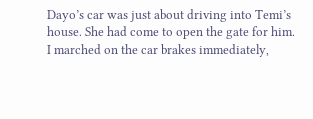Dayo’s car was just about driving into Temi’s house. She had come to open the gate for him.
I marched on the car brakes immediately,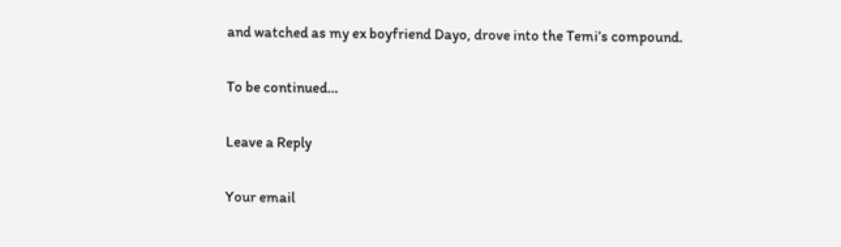and watched as my ex boyfriend Dayo, drove into the Temi’s compound.

To be continued…

Leave a Reply

Your email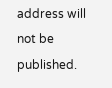address will not be published.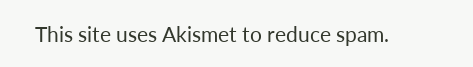This site uses Akismet to reduce spam.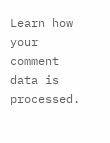Learn how your comment data is processed.